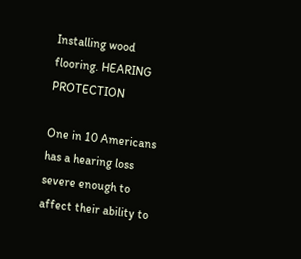Installing wood flooring. HEARING PROTECTION

One in 10 Americans has a hearing loss severe enough to affect their ability to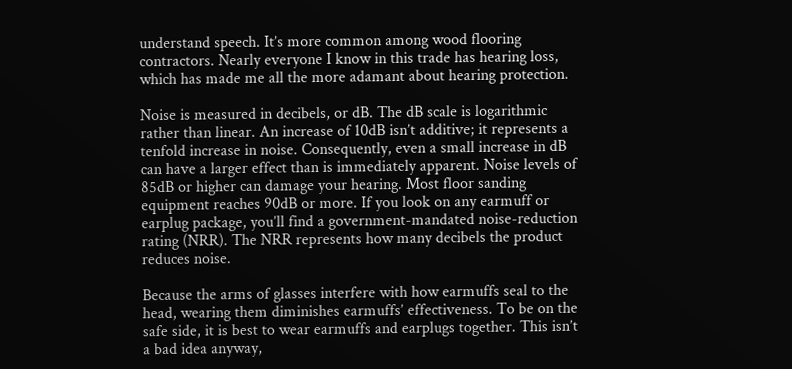understand speech. It’s more common among wood flooring contractors. Nearly everyone I know in this trade has hearing loss, which has made me all the more adamant about hearing protection.

Noise is measured in decibels, or dB. The dB scale is logarithmic rather than linear. An increase of 10dB isn’t additive; it represents a tenfold increase in noise. Consequently, even a small increase in dB can have a larger effect than is immediately apparent. Noise levels of 85dB or higher can damage your hearing. Most floor sanding equipment reaches 90dB or more. If you look on any earmuff or earplug package, you’ll find a government-mandated noise-reduction rating (NRR). The NRR represents how many decibels the product reduces noise.

Because the arms of glasses interfere with how earmuffs seal to the head, wearing them diminishes earmuffs’ effectiveness. To be on the safe side, it is best to wear earmuffs and earplugs together. This isn’t a bad idea anyway,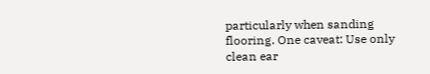particularly when sanding flooring. One caveat: Use only clean ear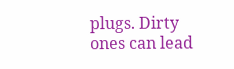plugs. Dirty ones can lead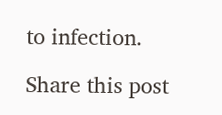to infection.

Share this post